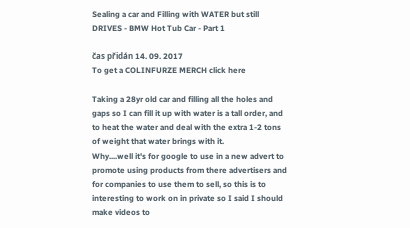Sealing a car and Filling with WATER but still DRIVES - BMW Hot Tub Car - Part 1

čas přidán 14. 09. 2017
To get a COLINFURZE MERCH click here

Taking a 28yr old car and filling all the holes and gaps so I can fill it up with water is a tall order, and to heat the water and deal with the extra 1-2 tons of weight that water brings with it.
Why....well it's for google to use in a new advert to promote using products from there advertisers and for companies to use them to sell, so this is to interesting to work on in private so I said I should make videos to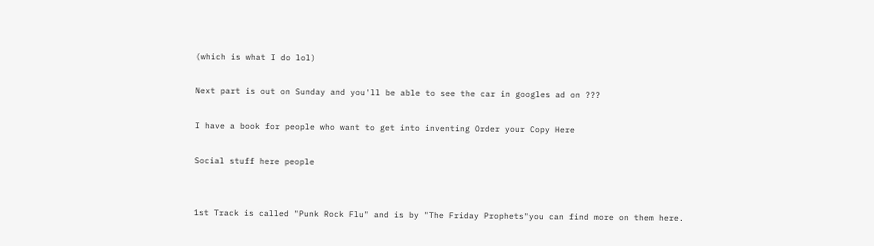(which is what I do lol)

Next part is out on Sunday and you'll be able to see the car in googles ad on ???

I have a book for people who want to get into inventing Order your Copy Here

Social stuff here people


1st Track is called "Punk Rock Flu" and is by "The Friday Prophets"you can find more on them here.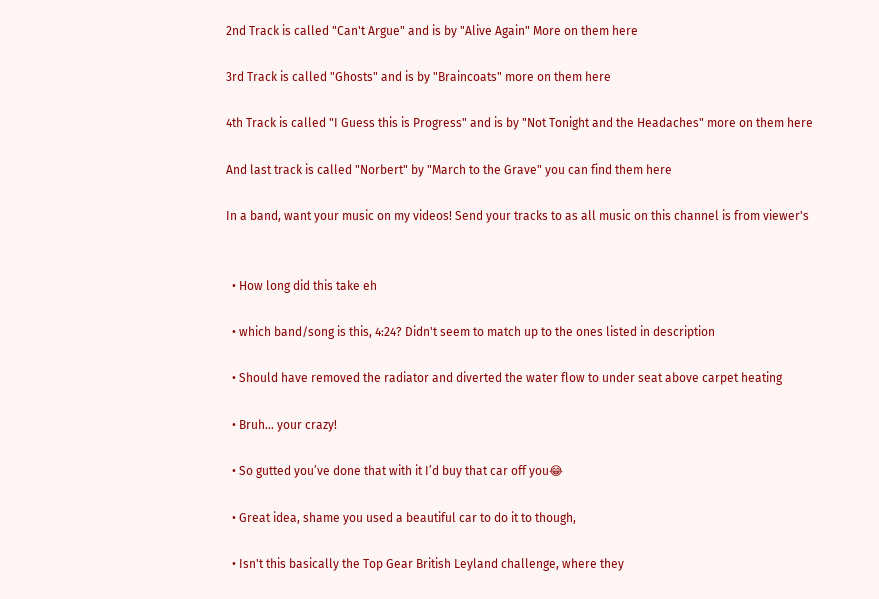2nd Track is called "Can't Argue" and is by "Alive Again" More on them here

3rd Track is called "Ghosts" and is by "Braincoats" more on them here

4th Track is called "I Guess this is Progress" and is by "Not Tonight and the Headaches" more on them here

And last track is called "Norbert" by "March to the Grave" you can find them here

In a band, want your music on my videos! Send your tracks to as all music on this channel is from viewer's


  • How long did this take eh

  • which band/song is this, 4:24? Didn't seem to match up to the ones listed in description

  • Should have removed the radiator and diverted the water flow to under seat above carpet heating

  • Bruh... your crazy!

  • So gutted you’ve done that with it I’d buy that car off you😂

  • Great idea, shame you used a beautiful car to do it to though,

  • Isn't this basically the Top Gear British Leyland challenge, where they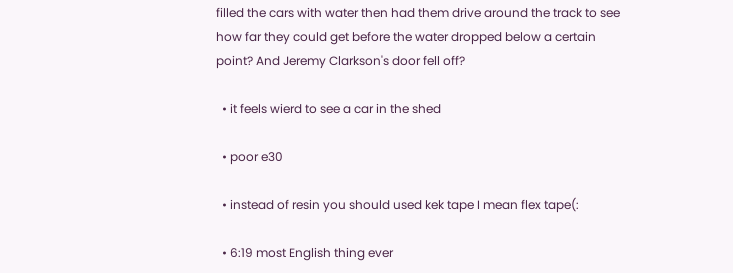filled the cars with water then had them drive around the track to see how far they could get before the water dropped below a certain point? And Jeremy Clarkson's door fell off?

  • it feels wierd to see a car in the shed

  • poor e30

  • instead of resin you should used kek tape I mean flex tape(:

  • 6:19 most English thing ever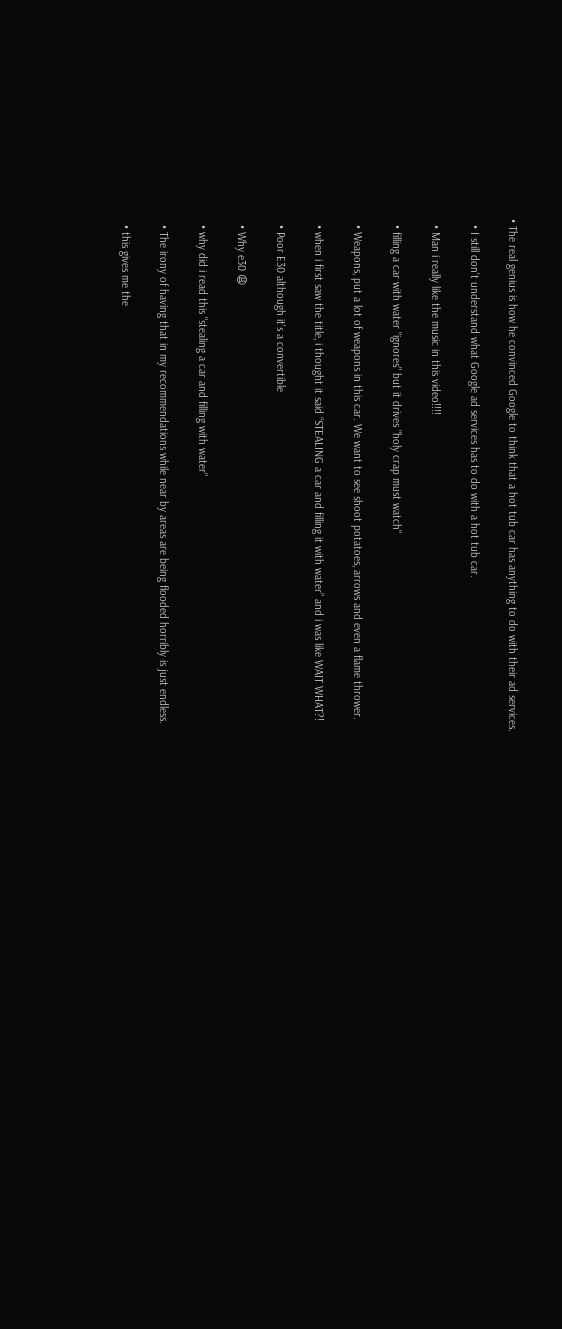• The real genius is how he convinced Google to think that a hot tub car has anything to do with their ad services.

  • I still don't understand what Google ad services has to do with a hot tub car.

  • Man i really like the music in this video!!!!

  • filling a car with water "ignores" but it drives "holy crap must watch"

  • Weapons, put a lot of weapons in this car. We want to see shoot potatoes, arrows and even a flame thrower.

  • when i first saw the title, i thought it said “STEALING a car and filling it with water” and i was like WAIT WHAT?!

  • Poor E30 although it's a convertible

  • Why e30 😩

  • why did i read this "stealing a car and filling with water"

  • The irony of having that in my recommendations while near by areas are being flooded horribly is just endless.

  • this gives me the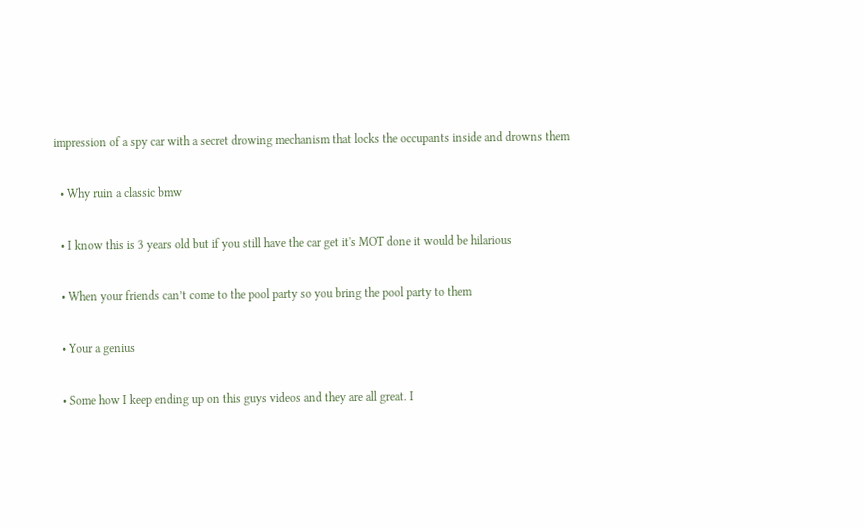impression of a spy car with a secret drowing mechanism that locks the occupants inside and drowns them

  • Why ruin a classic bmw

  • I know this is 3 years old but if you still have the car get it's MOT done it would be hilarious

  • When your friends can’t come to the pool party so you bring the pool party to them

  • Your a genius

  • Some how I keep ending up on this guys videos and they are all great. I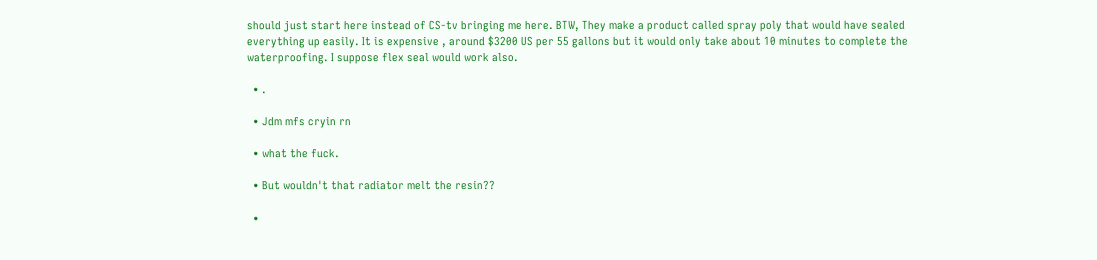should just start here instead of CS-tv bringing me here. BTW, They make a product called spray poly that would have sealed everything up easily. It is expensive , around $3200 US per 55 gallons but it would only take about 10 minutes to complete the waterproofing. I suppose flex seal would work also.

  • .

  • Jdm mfs cryin rn

  • what the fuck.

  • But wouldn't that radiator melt the resin??

  •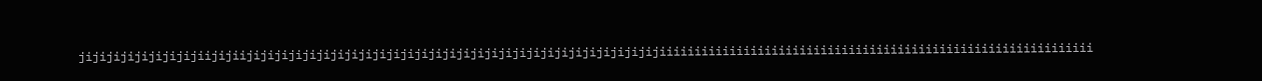jijijijijijijijijiijijiijijijijijijijijijijijijijijijijijijijijijijijijijijijijijijiiiiiiiiiiiiiiiiiiiiiiiiiiiiiiiiiiiiiiiiiiiiiiiiiiiiiiiiiiiiii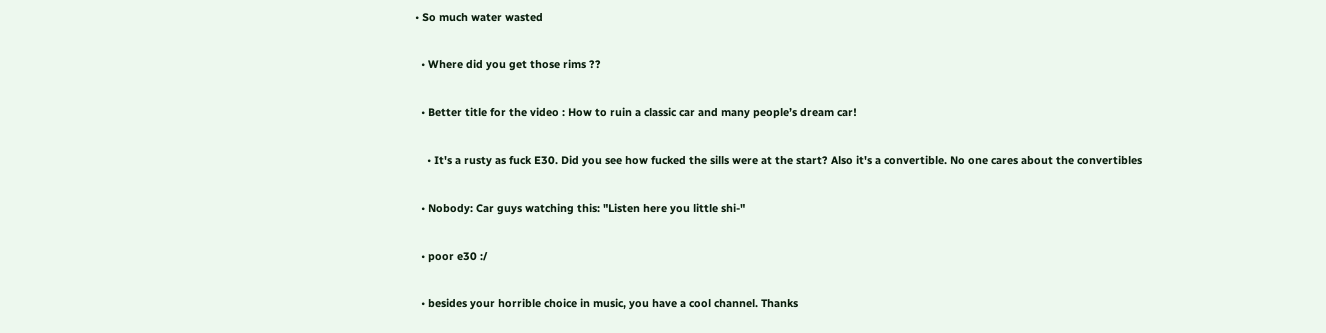• So much water wasted

  • Where did you get those rims ??

  • Better title for the video : How to ruin a classic car and many people’s dream car!

    • It's a rusty as fuck E30. Did you see how fucked the sills were at the start? Also it's a convertible. No one cares about the convertibles

  • Nobody: Car guys watching this: "Listen here you little shi-"

  • poor e30 :/

  • besides your horrible choice in music, you have a cool channel. Thanks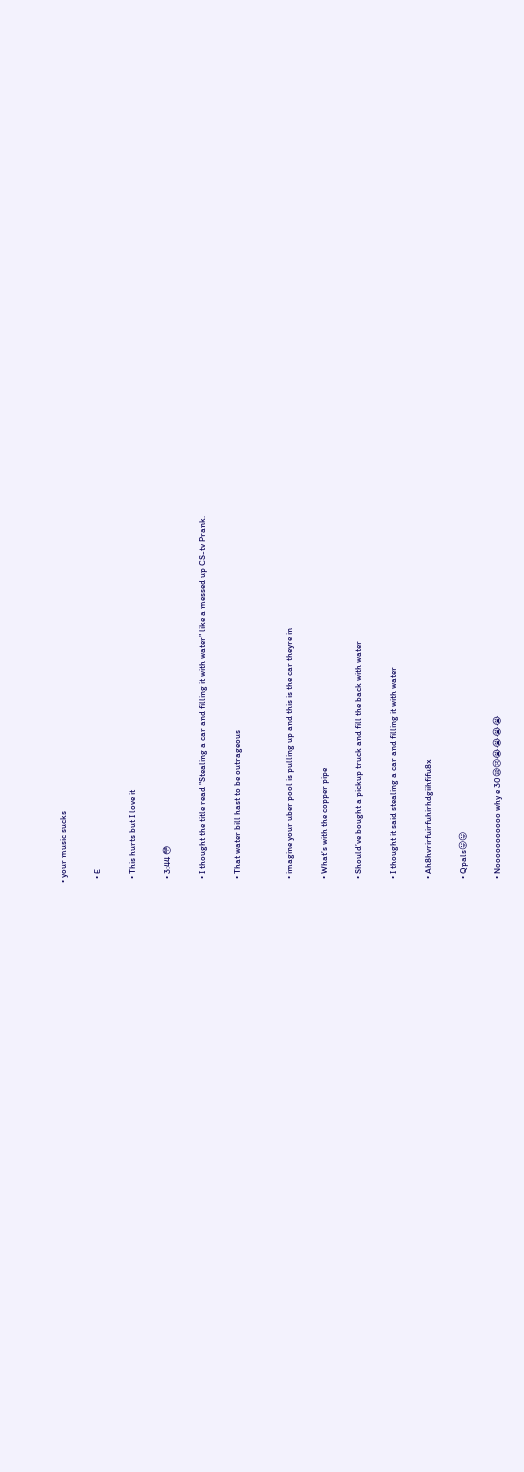• your music sucks

  • E

  • This hurts but I love it

  • 3:44 😳

  • I thought the title read "Stealing a car and filling it with water" like a messed up CS-tv Prank.

  • That water bill hast to be outrageous


  • imagine your uber pool is pulling up and this is the car theyre in

  • What’s with the copper pipe

  • Should’ve bought a pickup truck and fill the back with water

  • I thought it said stealing a car and filling it with water

  • Ah8hvrirfuirfuhirhdgiihfifu8x

  • Qpals😛😛

  • Nooooooooooo why e 30😪😢😭😭😭😭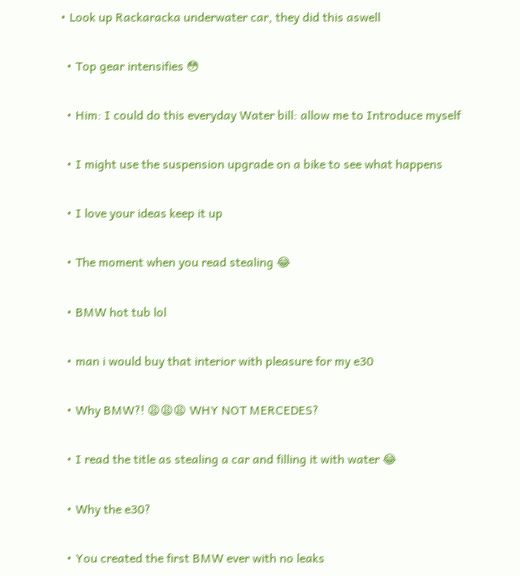• Look up Rackaracka underwater car, they did this aswell

  • Top gear intensifies 😳

  • Him: I could do this everyday Water bill: allow me to Introduce myself

  • I might use the suspension upgrade on a bike to see what happens

  • I love your ideas keep it up

  • The moment when you read stealing 😂

  • BMW hot tub lol

  • man i would buy that interior with pleasure for my e30

  • Why BMW?! 😩😩😩 WHY NOT MERCEDES?

  • I read the title as stealing a car and filling it with water 😂

  • Why the e30?

  • You created the first BMW ever with no leaks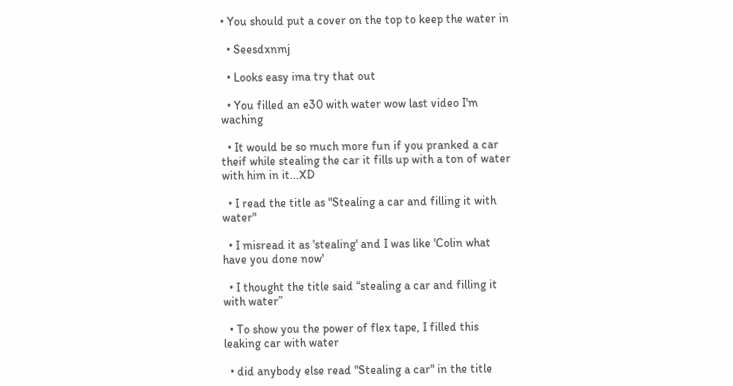• You should put a cover on the top to keep the water in

  • Seesdxnmj

  • Looks easy ima try that out

  • You filled an e30 with water wow last video I'm waching

  • It would be so much more fun if you pranked a car theif while stealing the car it fills up with a ton of water with him in it...XD

  • I read the title as "Stealing a car and filling it with water"

  • I misread it as 'stealing' and I was like 'Colin what have you done now'

  • I thought the title said “stealing a car and filling it with water”

  • To show you the power of flex tape, I filled this leaking car with water

  • did anybody else read "Stealing a car" in the title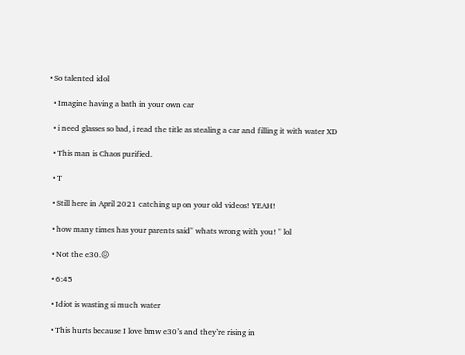• So talented idol

  • Imagine having a bath in your own car

  • i need glasses so bad, i read the title as stealing a car and filling it with water XD

  • This man is Chaos purified.

  • T

  • Still here in April 2021 catching up on your old videos! YEAH!

  • how many times has your parents said" whats wrong with you! " lol

  • Not the e30.😖

  • 6:45

  • Idiot is wasting si much water

  • This hurts because I love bmw e30’s and they’re rising in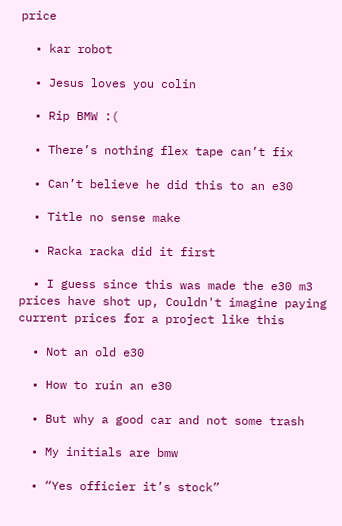price

  • kar robot

  • Jesus loves you colin

  • Rip BMW :(

  • There’s nothing flex tape can’t fix

  • Can’t believe he did this to an e30

  • Title no sense make

  • Racka racka did it first

  • I guess since this was made the e30 m3 prices have shot up, Couldn't imagine paying current prices for a project like this

  • Not an old e30

  • How to ruin an e30

  • But why a good car and not some trash

  • My initials are bmw

  • “Yes officier it’s stock”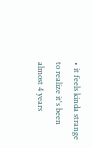• it feels kinda strange to realize it's been almost 4 years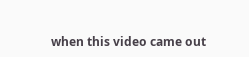when this video came out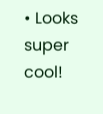• Looks super cool!